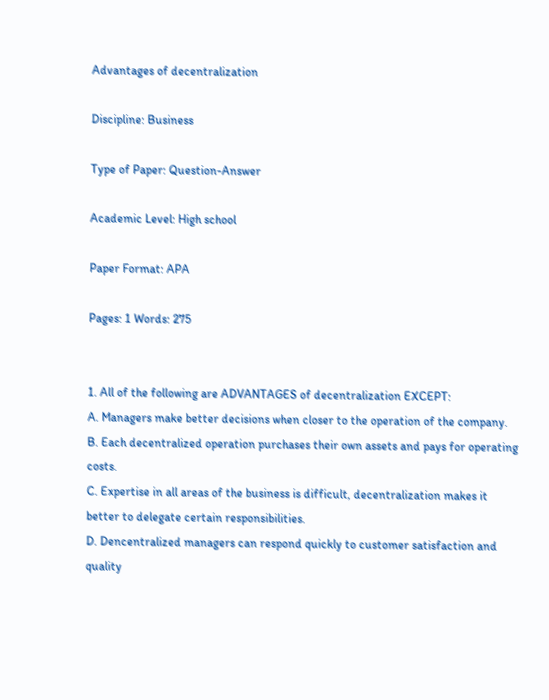Advantages of decentralization

Discipline: Business

Type of Paper: Question-Answer

Academic Level: High school

Paper Format: APA

Pages: 1 Words: 275


1. All of the following are ADVANTAGES of decentralization EXCEPT:
A. Managers make better decisions when closer to the operation of the company.
B. Each decentralized operation purchases their own assets and pays for operating costs.
C. Expertise in all areas of the business is difficult, decentralization makes it better to delegate certain responsibilities.
D. Dencentralized managers can respond quickly to customer satisfaction and quality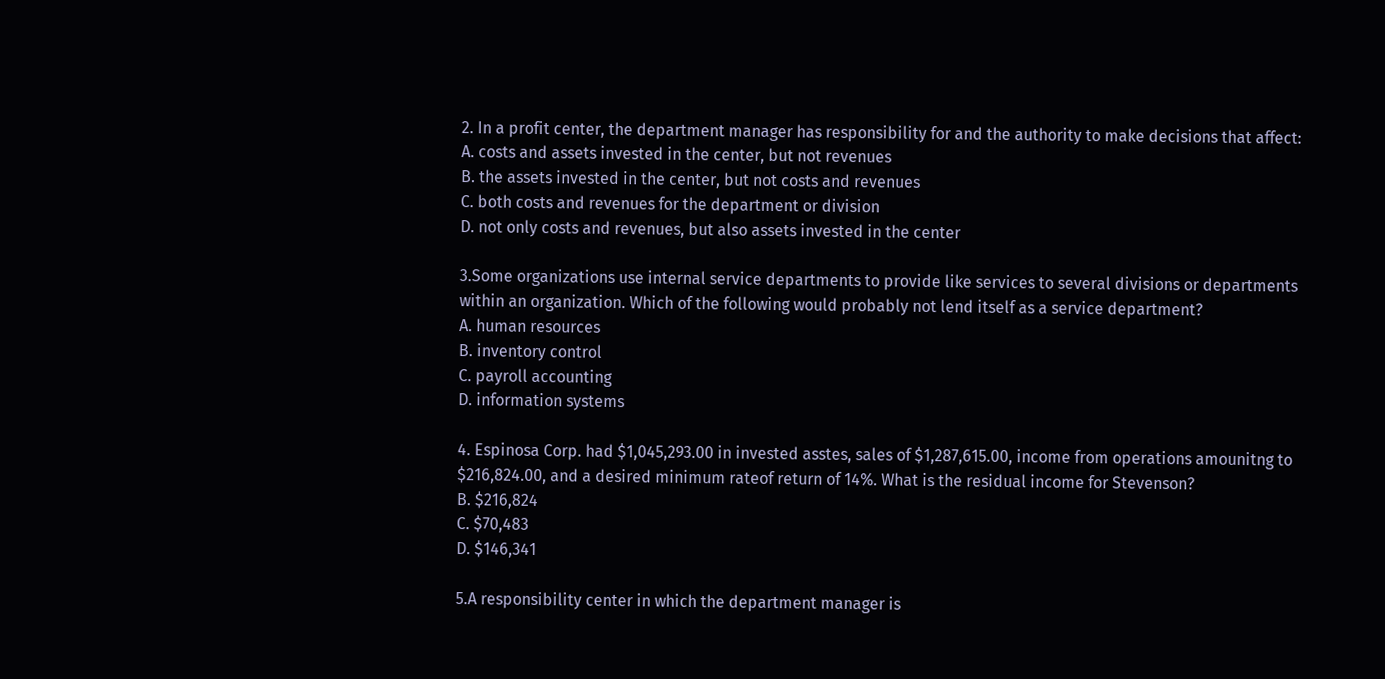2. In a profit center, the department manager has responsibility for and the authority to make decisions that affect:
A. costs and assets invested in the center, but not revenues
B. the assets invested in the center, but not costs and revenues
C. both costs and revenues for the department or division
D. not only costs and revenues, but also assets invested in the center

3.Some organizations use internal service departments to provide like services to several divisions or departments within an organization. Which of the following would probably not lend itself as a service department?
A. human resources
B. inventory control
C. payroll accounting
D. information systems

4. Espinosa Corp. had $1,045,293.00 in invested asstes, sales of $1,287,615.00, income from operations amounitng to $216,824.00, and a desired minimum rateof return of 14%. What is the residual income for Stevenson?
B. $216,824
C. $70,483
D. $146,341

5.A responsibility center in which the department manager is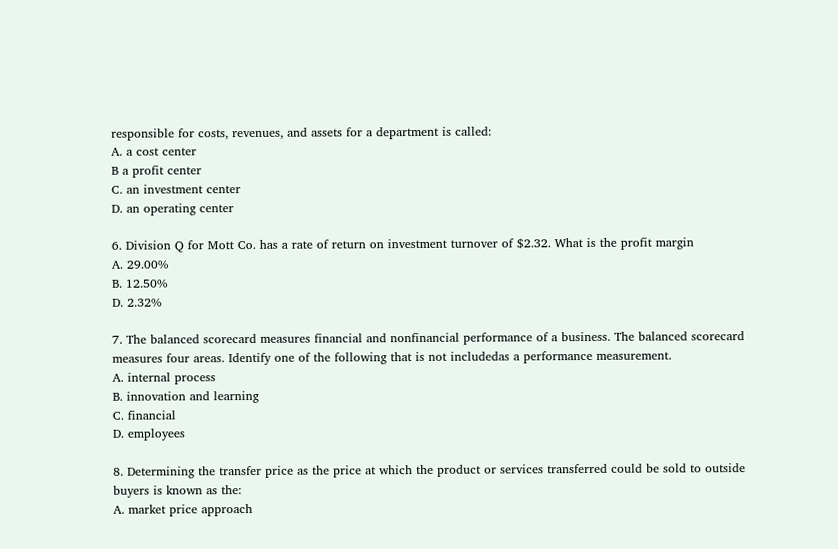responsible for costs, revenues, and assets for a department is called:
A. a cost center
B a profit center
C. an investment center
D. an operating center

6. Division Q for Mott Co. has a rate of return on investment turnover of $2.32. What is the profit margin
A. 29.00%
B. 12.50%
D. 2.32%

7. The balanced scorecard measures financial and nonfinancial performance of a business. The balanced scorecard measures four areas. Identify one of the following that is not includedas a performance measurement.
A. internal process
B. innovation and learning
C. financial
D. employees

8. Determining the transfer price as the price at which the product or services transferred could be sold to outside buyers is known as the:
A. market price approach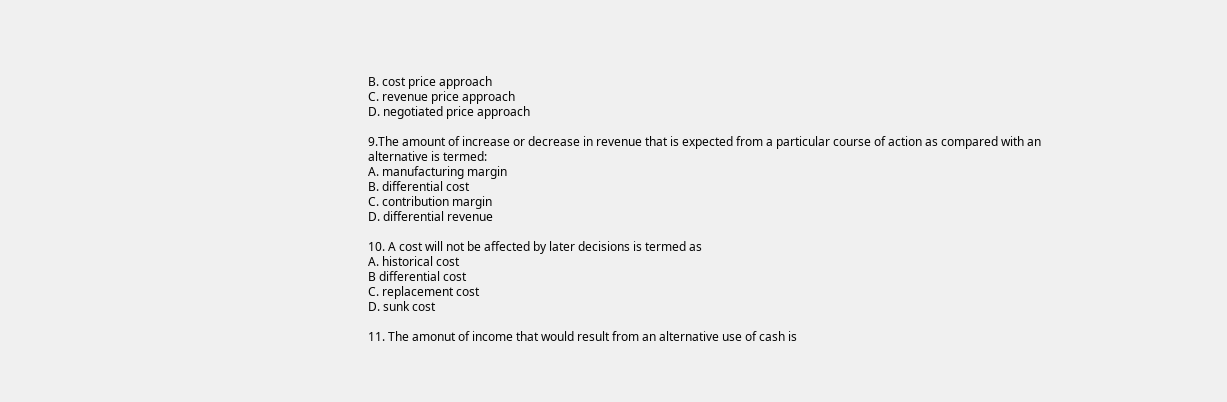B. cost price approach
C. revenue price approach
D. negotiated price approach

9.The amount of increase or decrease in revenue that is expected from a particular course of action as compared with an alternative is termed:
A. manufacturing margin
B. differential cost
C. contribution margin
D. differential revenue

10. A cost will not be affected by later decisions is termed as
A. historical cost
B differential cost
C. replacement cost
D. sunk cost

11. The amonut of income that would result from an alternative use of cash is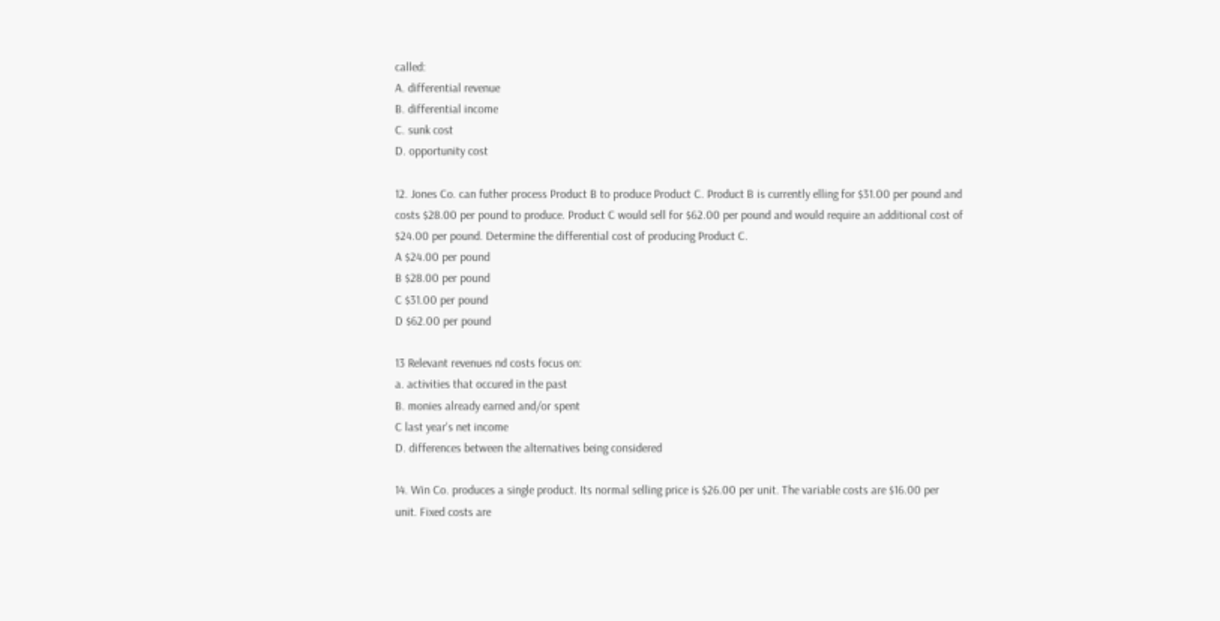called:
A. differential revenue
B. differential income
C. sunk cost
D. opportunity cost

12. Jones Co. can futher process Product B to produce Product C. Product B is currently elling for $31.00 per pound and costs $28.00 per pound to produce. Product C would sell for $62.00 per pound and would require an additional cost of $24.00 per pound. Determine the differential cost of producing Product C.
A $24.00 per pound
B $28.00 per pound
C $31.00 per pound
D $62.00 per pound

13 Relevant revenues nd costs focus on:
a. activities that occured in the past
B. monies already earned and/or spent
C last year's net income
D. differences between the alternatives being considered

14. Win Co. produces a single product. Its normal selling price is $26.00 per unit. The variable costs are $16.00 per unit. Fixed costs are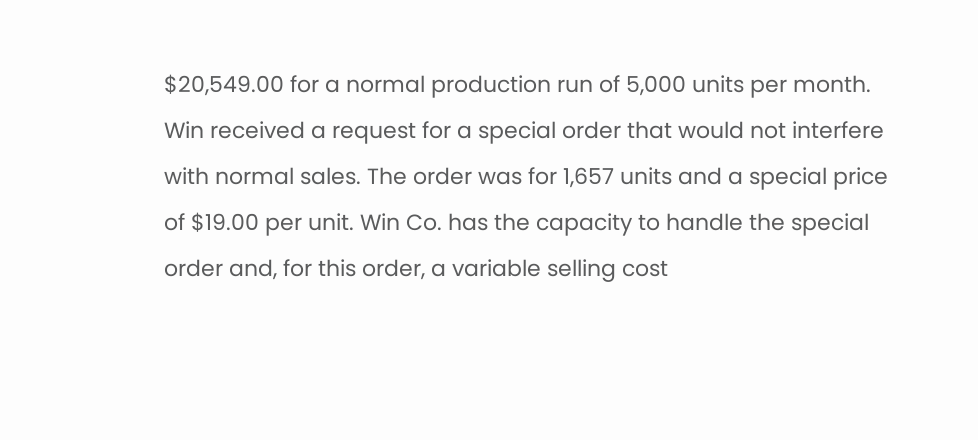$20,549.00 for a normal production run of 5,000 units per month. Win received a request for a special order that would not interfere with normal sales. The order was for 1,657 units and a special price of $19.00 per unit. Win Co. has the capacity to handle the special order and, for this order, a variable selling cost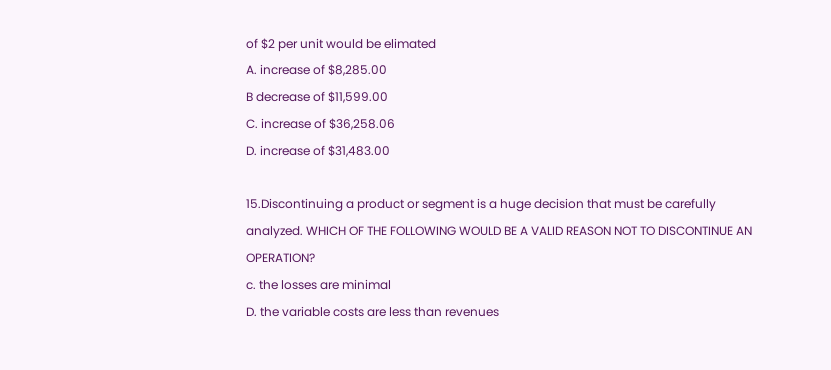of $2 per unit would be elimated
A. increase of $8,285.00
B decrease of $11,599.00
C. increase of $36,258.06
D. increase of $31,483.00

15.Discontinuing a product or segment is a huge decision that must be carefully analyzed. WHICH OF THE FOLLOWING WOULD BE A VALID REASON NOT TO DISCONTINUE AN OPERATION?
c. the losses are minimal
D. the variable costs are less than revenues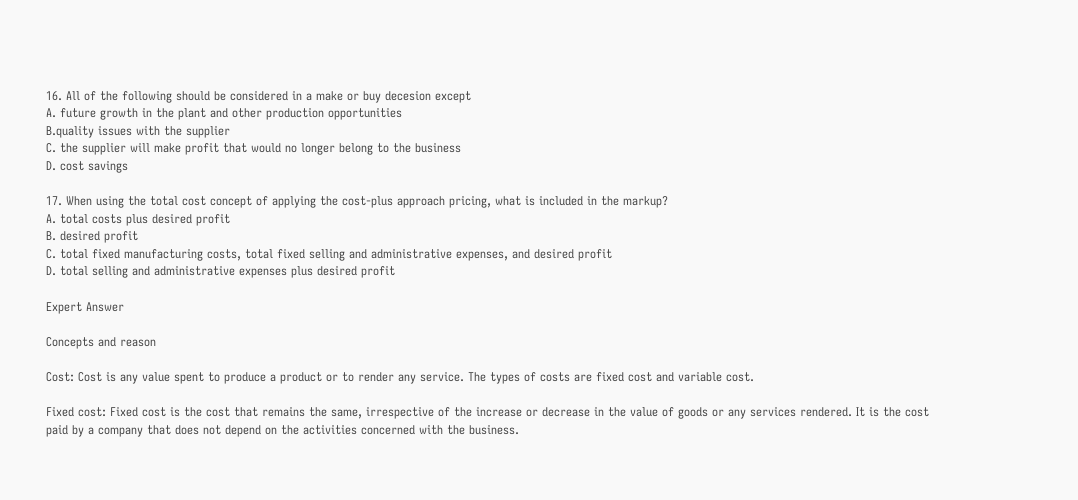16. All of the following should be considered in a make or buy decesion except
A. future growth in the plant and other production opportunities
B.quality issues with the supplier
C. the supplier will make profit that would no longer belong to the business
D. cost savings

17. When using the total cost concept of applying the cost-plus approach pricing, what is included in the markup?
A. total costs plus desired profit
B. desired profit
C. total fixed manufacturing costs, total fixed selling and administrative expenses, and desired profit
D. total selling and administrative expenses plus desired profit

Expert Answer

Concepts and reason

Cost: Cost is any value spent to produce a product or to render any service. The types of costs are fixed cost and variable cost.

Fixed cost: Fixed cost is the cost that remains the same, irrespective of the increase or decrease in the value of goods or any services rendered. It is the cost paid by a company that does not depend on the activities concerned with the business.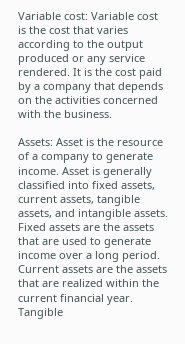Variable cost: Variable cost is the cost that varies according to the output produced or any service rendered. It is the cost paid by a company that depends on the activities concerned with the business.

Assets: Asset is the resource of a company to generate income. Asset is generally classified into fixed assets, current assets, tangible assets, and intangible assets. Fixed assets are the assets that are used to generate income over a long period. Current assets are the assets that are realized within the current financial year. Tangible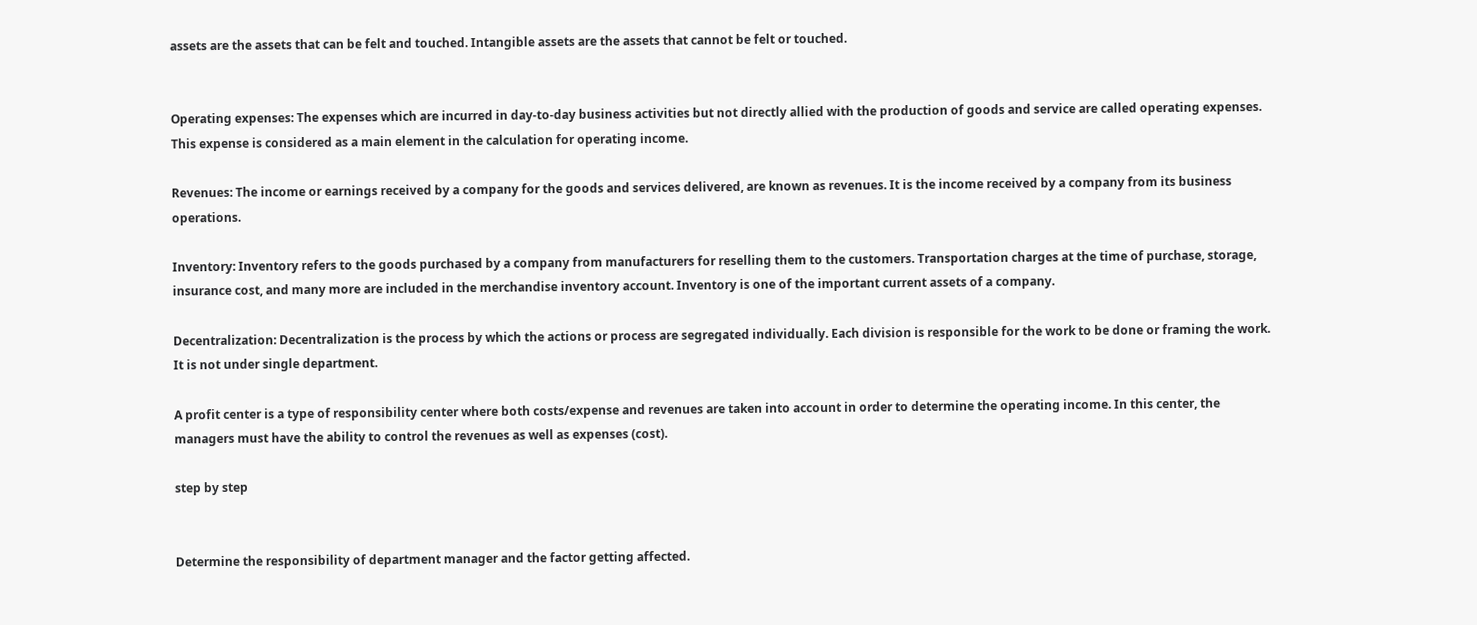assets are the assets that can be felt and touched. Intangible assets are the assets that cannot be felt or touched.


Operating expenses: The expenses which are incurred in day-to-day business activities but not directly allied with the production of goods and service are called operating expenses. This expense is considered as a main element in the calculation for operating income.

Revenues: The income or earnings received by a company for the goods and services delivered, are known as revenues. It is the income received by a company from its business operations.

Inventory: Inventory refers to the goods purchased by a company from manufacturers for reselling them to the customers. Transportation charges at the time of purchase, storage, insurance cost, and many more are included in the merchandise inventory account. Inventory is one of the important current assets of a company.

Decentralization: Decentralization is the process by which the actions or process are segregated individually. Each division is responsible for the work to be done or framing the work. It is not under single department.

A profit center is a type of responsibility center where both costs/expense and revenues are taken into account in order to determine the operating income. In this center, the managers must have the ability to control the revenues as well as expenses (cost).

step by step


Determine the responsibility of department manager and the factor getting affected.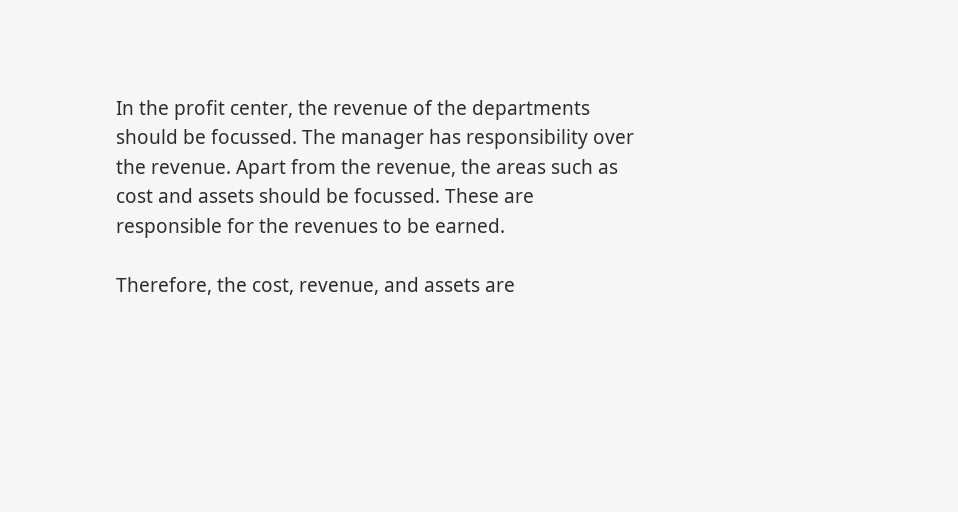In the profit center, the revenue of the departments should be focussed. The manager has responsibility over the revenue. Apart from the revenue, the areas such as cost and assets should be focussed. These are responsible for the revenues to be earned.

Therefore, the cost, revenue, and assets are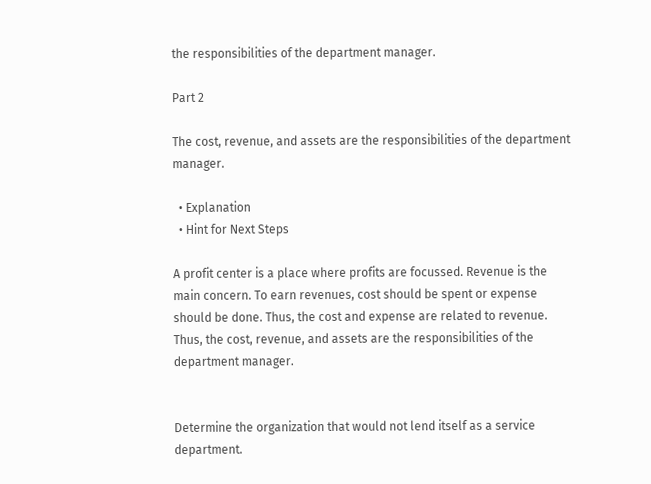the responsibilities of the department manager.

Part 2

The cost, revenue, and assets are the responsibilities of the department manager.

  • Explanation
  • Hint for Next Steps

A profit center is a place where profits are focussed. Revenue is the main concern. To earn revenues, cost should be spent or expense should be done. Thus, the cost and expense are related to revenue. Thus, the cost, revenue, and assets are the responsibilities of the department manager.


Determine the organization that would not lend itself as a service department.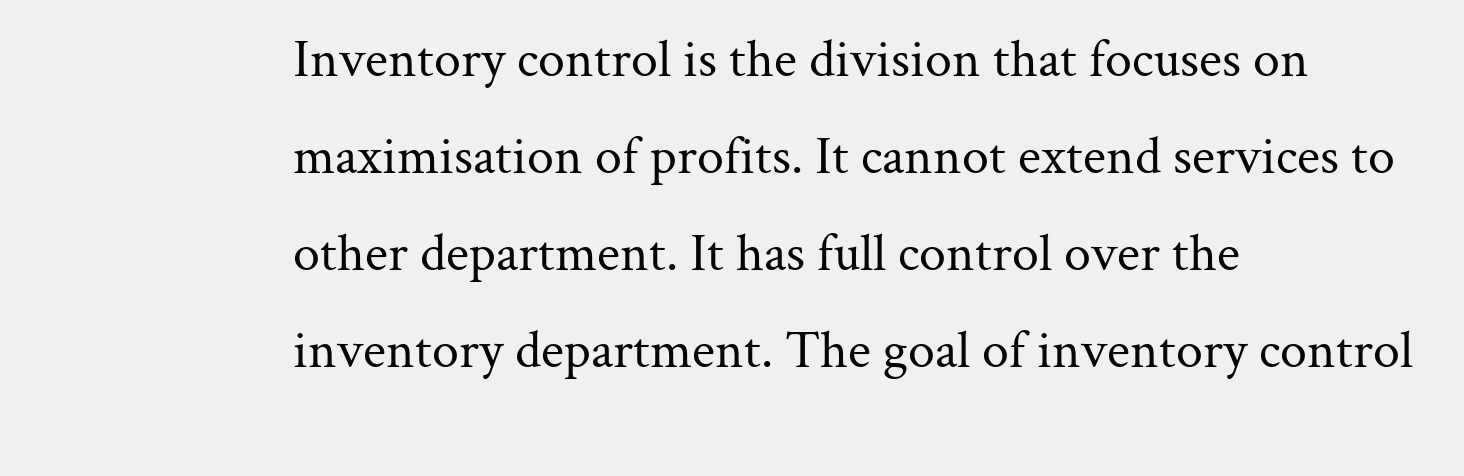Inventory control is the division that focuses on maximisation of profits. It cannot extend services to other department. It has full control over the inventory department. The goal of inventory control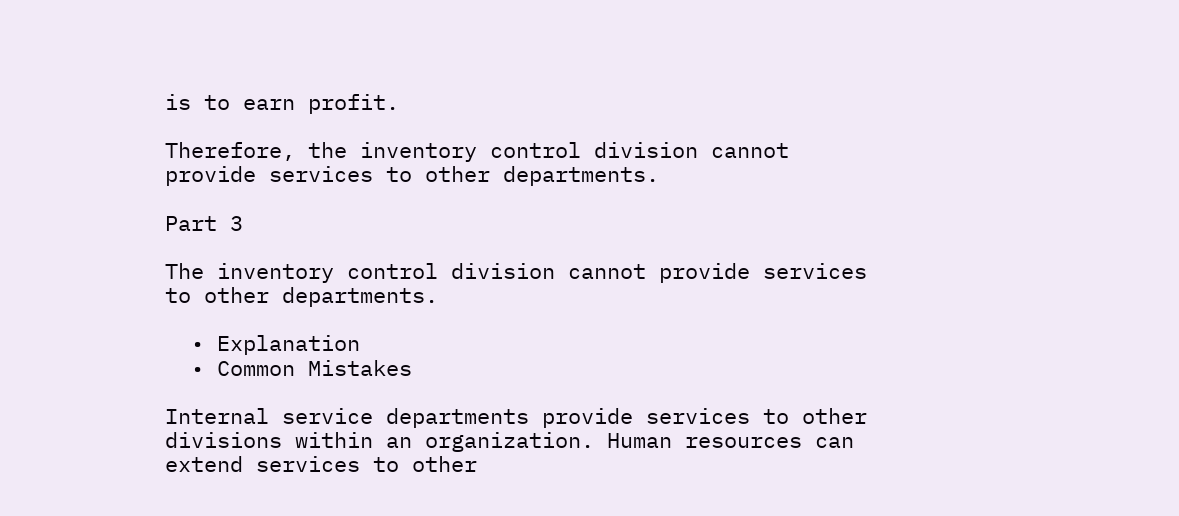is to earn profit.

Therefore, the inventory control division cannot provide services to other departments.

Part 3

The inventory control division cannot provide services to other departments.

  • Explanation
  • Common Mistakes

Internal service departments provide services to other divisions within an organization. Human resources can extend services to other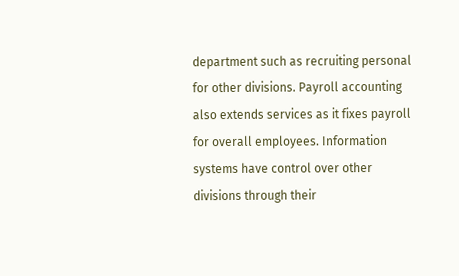department such as recruiting personal for other divisions. Payroll accounting also extends services as it fixes payroll for overall employees. Information systems have control over other divisions through their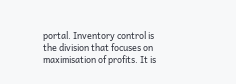portal. Inventory control is the division that focuses on maximisation of profits. It is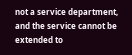not a service department, and the service cannot be extended to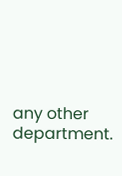any other department.